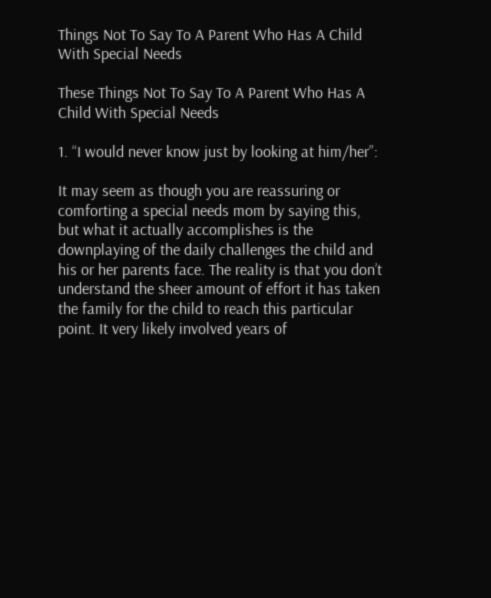Things Not To Say To A Parent Who Has A Child With Special Needs

These Things Not To Say To A Parent Who Has A Child With Special Needs

1. “I would never know just by looking at him/her”:

It may seem as though you are reassuring or comforting a special needs mom by saying this, but what it actually accomplishes is the downplaying of the daily challenges the child and his or her parents face. The reality is that you don’t understand the sheer amount of effort it has taken the family for the child to reach this particular point. It very likely involved years of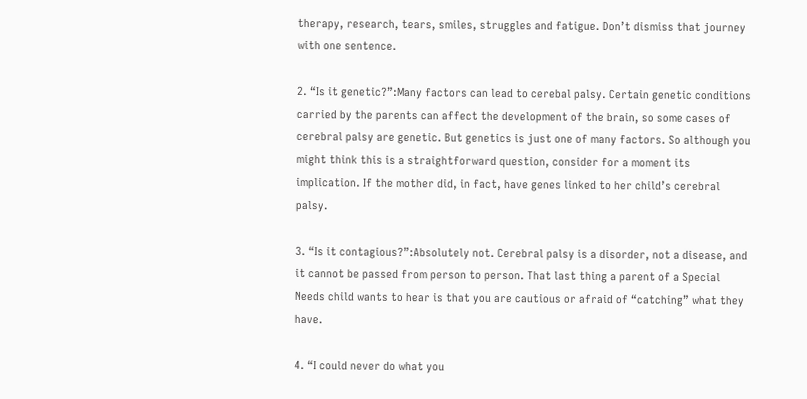therapy, research, tears, smiles, struggles and fatigue. Don’t dismiss that journey with one sentence.

2. “Is it genetic?”:Many factors can lead to cerebal palsy. Certain genetic conditions carried by the parents can affect the development of the brain, so some cases of cerebral palsy are genetic. But genetics is just one of many factors. So although you might think this is a straightforward question, consider for a moment its implication. If the mother did, in fact, have genes linked to her child’s cerebral palsy.

3. “Is it contagious?”:Absolutely not. Cerebral palsy is a disorder, not a disease, and it cannot be passed from person to person. That last thing a parent of a Special Needs child wants to hear is that you are cautious or afraid of “catching” what they have.

4. “I could never do what you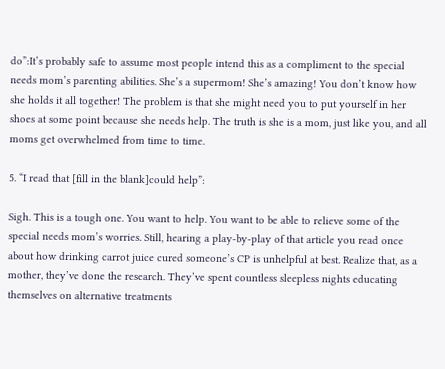do”:It’s probably safe to assume most people intend this as a compliment to the special needs mom’s parenting abilities. She’s a supermom! She’s amazing! You don’t know how she holds it all together! The problem is that she might need you to put yourself in her shoes at some point because she needs help. The truth is she is a mom, just like you, and all moms get overwhelmed from time to time.

5. “I read that [fill in the blank]could help”:

Sigh. This is a tough one. You want to help. You want to be able to relieve some of the special needs mom’s worries. Still, hearing a play-by-play of that article you read once about how drinking carrot juice cured someone’s CP is unhelpful at best. Realize that, as a mother, they’ve done the research. They’ve spent countless sleepless nights educating themselves on alternative treatments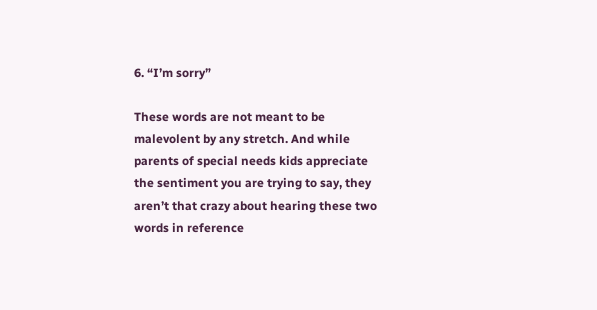6. “I’m sorry”

These words are not meant to be malevolent by any stretch. And while parents of special needs kids appreciate the sentiment you are trying to say, they aren’t that crazy about hearing these two words in reference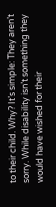to their child. Why? It’s simple: They aren’t sorry. While disability isn’t something they would have wished for their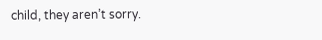child, they aren’t sorry.